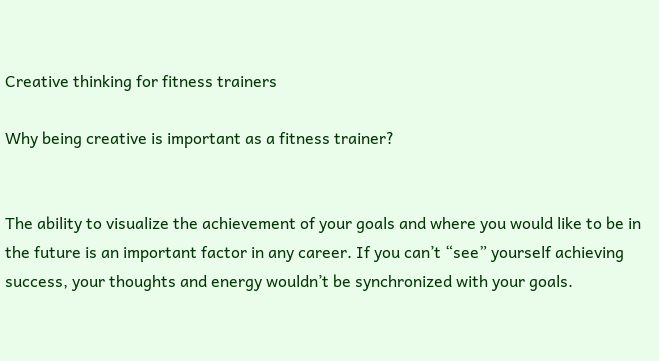Creative thinking for fitness trainers

Why being creative is important as a fitness trainer?


The ability to visualize the achievement of your goals and where you would like to be in the future is an important factor in any career. If you can’t “see” yourself achieving success, your thoughts and energy wouldn’t be synchronized with your goals.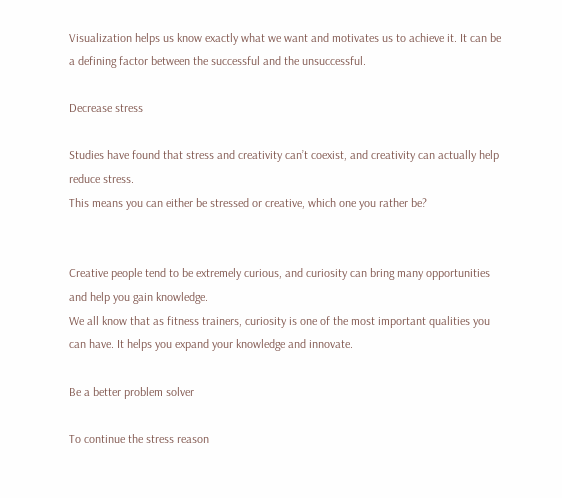Visualization helps us know exactly what we want and motivates us to achieve it. It can be a defining factor between the successful and the unsuccessful.

Decrease stress

Studies have found that stress and creativity can’t coexist, and creativity can actually help reduce stress.
This means you can either be stressed or creative, which one you rather be?


Creative people tend to be extremely curious, and curiosity can bring many opportunities and help you gain knowledge.
We all know that as fitness trainers, curiosity is one of the most important qualities you can have. It helps you expand your knowledge and innovate.

Be a better problem solver

To continue the stress reason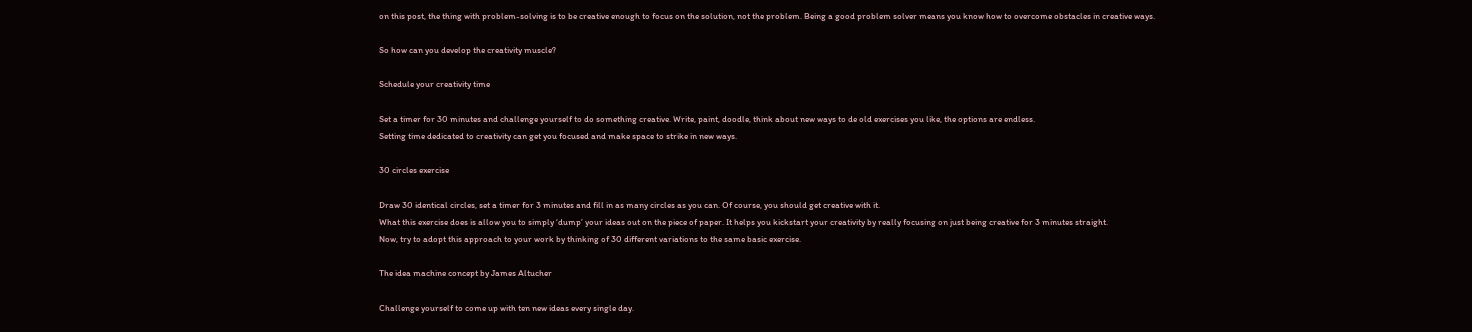on this post, the thing with problem-solving is to be creative enough to focus on the solution, not the problem. Being a good problem solver means you know how to overcome obstacles in creative ways.

So how can you develop the creativity muscle?

Schedule your creativity time

Set a timer for 30 minutes and challenge yourself to do something creative. Write, paint, doodle, think about new ways to de old exercises you like, the options are endless.
Setting time dedicated to creativity can get you focused and make space to strike in new ways.

30 circles exercise

Draw 30 identical circles, set a timer for 3 minutes and fill in as many circles as you can. Of course, you should get creative with it.
What this exercise does is allow you to simply ‘dump’ your ideas out on the piece of paper. It helps you kickstart your creativity by really focusing on just being creative for 3 minutes straight.
Now, try to adopt this approach to your work by thinking of 30 different variations to the same basic exercise.

The idea machine concept by James Altucher

Challenge yourself to come up with ten new ideas every single day.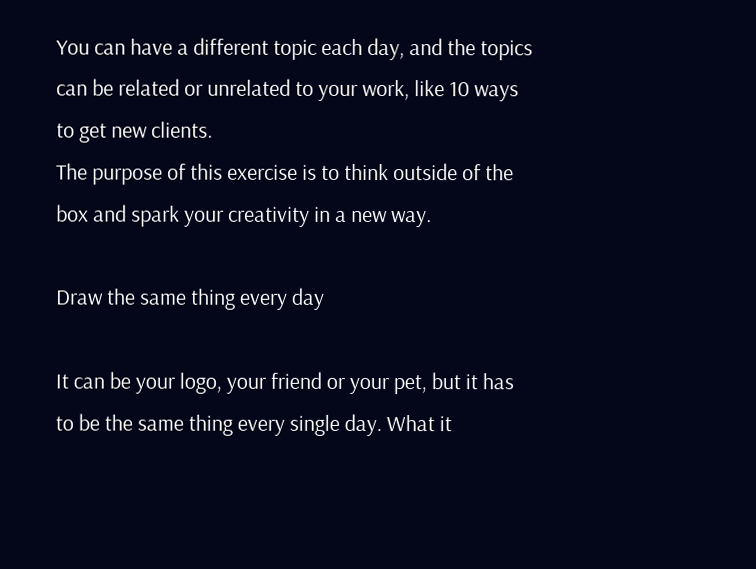You can have a different topic each day, and the topics can be related or unrelated to your work, like 10 ways to get new clients.
The purpose of this exercise is to think outside of the box and spark your creativity in a new way.

Draw the same thing every day

It can be your logo, your friend or your pet, but it has to be the same thing every single day. What it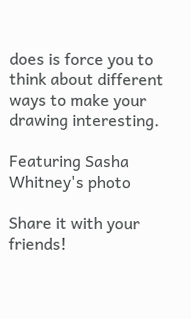does is force you to think about different ways to make your drawing interesting.

Featuring Sasha Whitney's photo

Share it with your friends!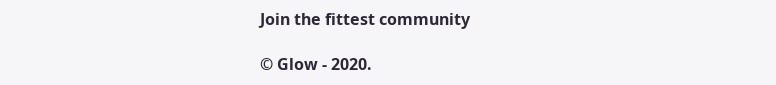Join the fittest community

© Glow - 2020.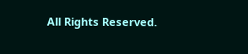All Rights Reserved.